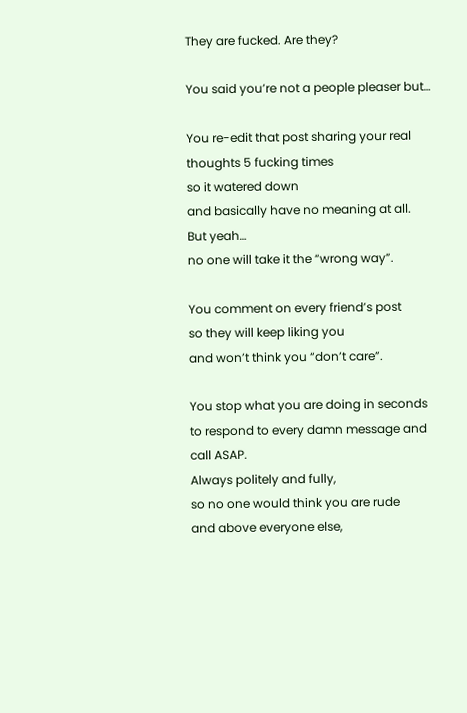They are fucked. Are they?

You said you’re not a people pleaser but…

You re-edit that post sharing your real thoughts 5 fucking times
so it watered down
and basically have no meaning at all.
But yeah…
no one will take it the “wrong way”.

You comment on every friend’s post
so they will keep liking you
and won’t think you “don’t care”.

You stop what you are doing in seconds to respond to every damn message and call ASAP.
Always politely and fully,
so no one would think you are rude
and above everyone else,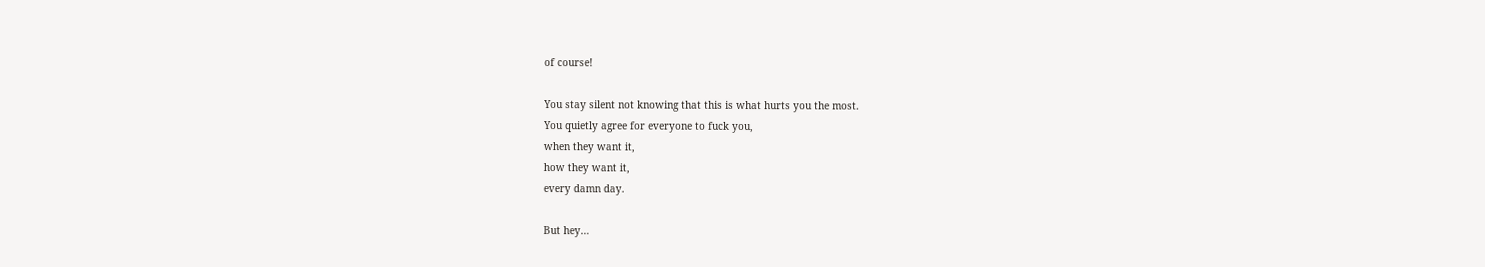of course!

You stay silent not knowing that this is what hurts you the most.
You quietly agree for everyone to fuck you,
when they want it,
how they want it,
every damn day.

But hey…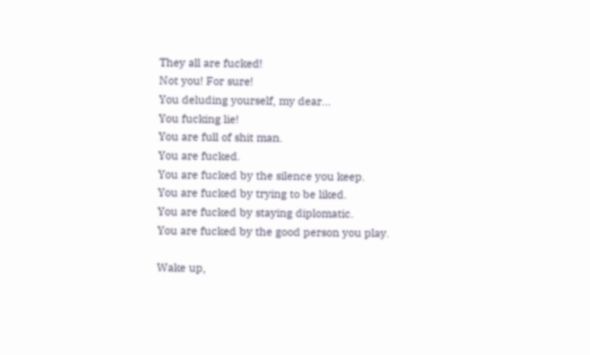They all are fucked!
Not you! For sure!
You deluding yourself, my dear…
You fucking lie!
You are full of shit man.
You are fucked.
You are fucked by the silence you keep.
You are fucked by trying to be liked.
You are fucked by staying diplomatic.
You are fucked by the good person you play.

Wake up,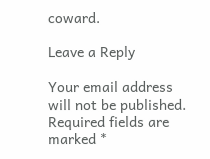coward.

Leave a Reply

Your email address will not be published. Required fields are marked *